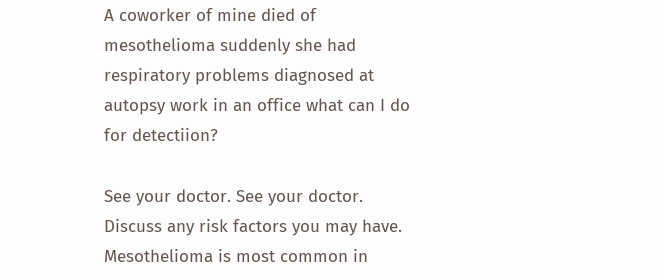A coworker of mine died of mesothelioma suddenly she had respiratory problems diagnosed at autopsy work in an office what can I do for detectiion?

See your doctor. See your doctor. Discuss any risk factors you may have. Mesothelioma is most common in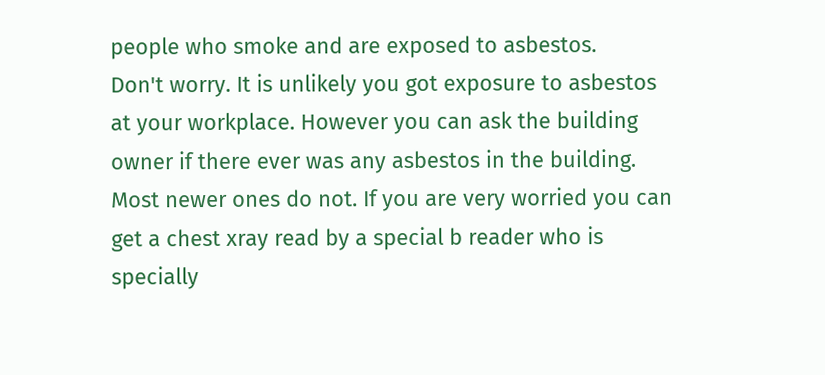people who smoke and are exposed to asbestos.
Don't worry. It is unlikely you got exposure to asbestos at your workplace. However you can ask the building owner if there ever was any asbestos in the building. Most newer ones do not. If you are very worried you can get a chest xray read by a special b reader who is specially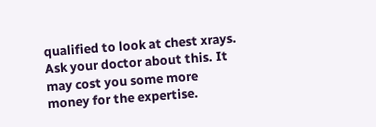qualified to look at chest xrays. Ask your doctor about this. It may cost you some more money for the expertise.